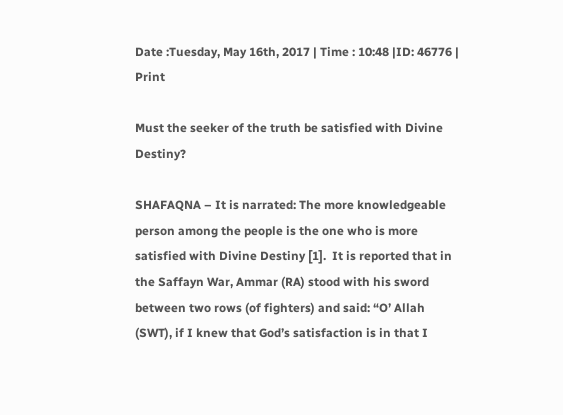Date :Tuesday, May 16th, 2017 | Time : 10:48 |ID: 46776 | Print

Must the seeker of the truth be satisfied with Divine Destiny?

SHAFAQNA – It is narrated: The more knowledgeable person among the people is the one who is more satisfied with Divine Destiny [1].  It is reported that in the Saffayn War, Ammar (RA) stood with his sword between two rows (of fighters) and said: “O’ Allah (SWT), if I knew that God’s satisfaction is in that I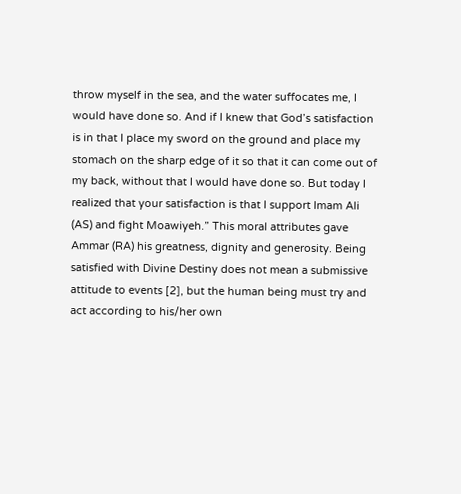throw myself in the sea, and the water suffocates me, I would have done so. And if I knew that God’s satisfaction is in that I place my sword on the ground and place my stomach on the sharp edge of it so that it can come out of my back, without that I would have done so. But today I realized that your satisfaction is that I support Imam Ali (AS) and fight Moawiyeh.” This moral attributes gave Ammar (RA) his greatness, dignity and generosity. Being satisfied with Divine Destiny does not mean a submissive attitude to events [2], but the human being must try and act according to his/her own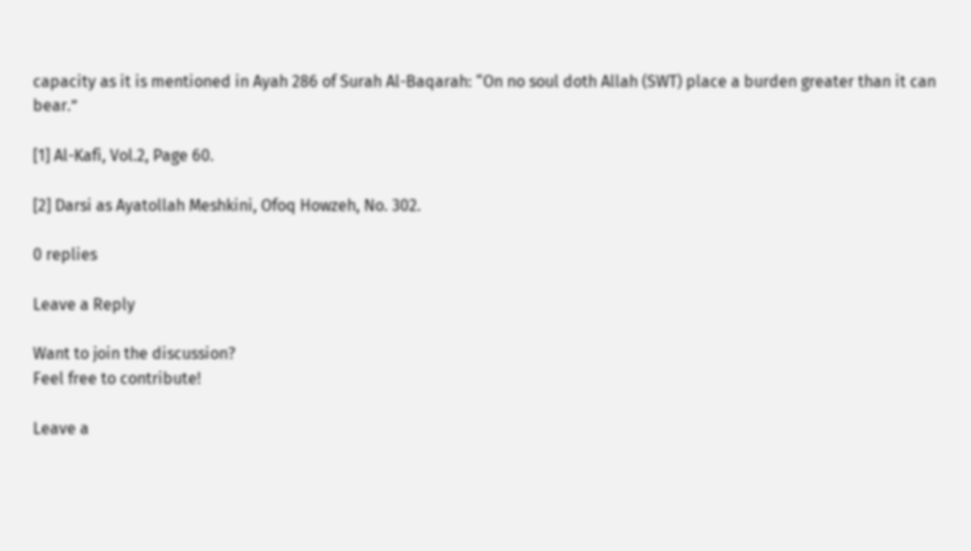capacity as it is mentioned in Ayah 286 of Surah Al-Baqarah: “On no soul doth Allah (SWT) place a burden greater than it can bear.”

[1] Al-Kafi, Vol.2, Page 60.

[2] Darsi as Ayatollah Meshkini, Ofoq Howzeh, No. 302.

0 replies

Leave a Reply

Want to join the discussion?
Feel free to contribute!

Leave a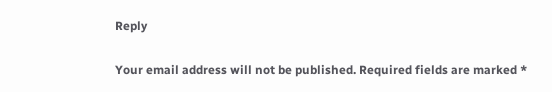Reply

Your email address will not be published. Required fields are marked *